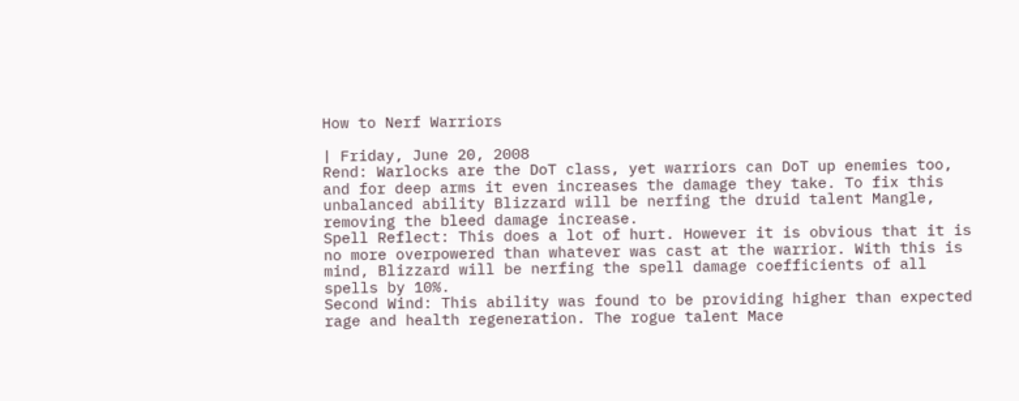How to Nerf Warriors

| Friday, June 20, 2008
Rend: Warlocks are the DoT class, yet warriors can DoT up enemies too, and for deep arms it even increases the damage they take. To fix this unbalanced ability Blizzard will be nerfing the druid talent Mangle, removing the bleed damage increase.
Spell Reflect: This does a lot of hurt. However it is obvious that it is no more overpowered than whatever was cast at the warrior. With this is mind, Blizzard will be nerfing the spell damage coefficients of all spells by 10%.
Second Wind: This ability was found to be providing higher than expected rage and health regeneration. The rogue talent Mace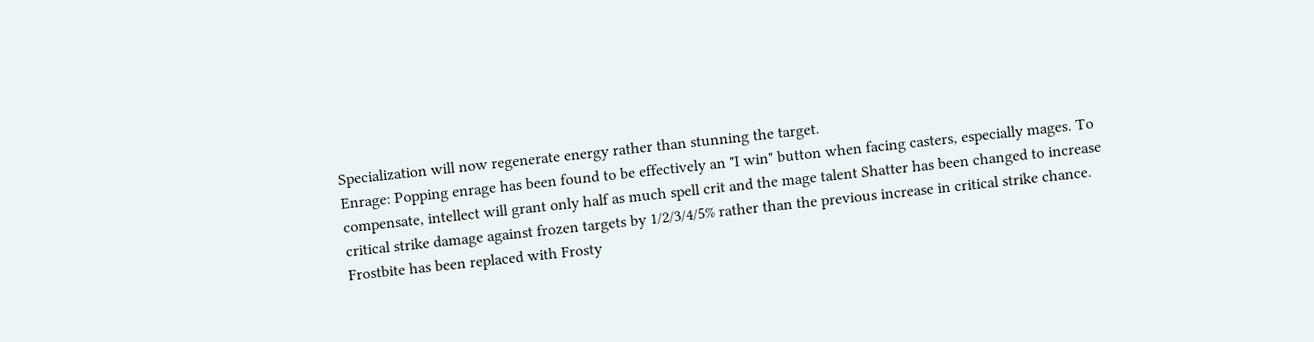Specialization will now regenerate energy rather than stunning the target.
Enrage: Popping enrage has been found to be effectively an "I win" button when facing casters, especially mages. To compensate, intellect will grant only half as much spell crit and the mage talent Shatter has been changed to increase critical strike damage against frozen targets by 1/2/3/4/5% rather than the previous increase in critical strike chance. Frostbite has been replaced with Frosty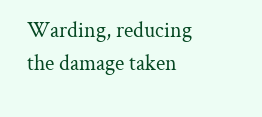Warding, reducing the damage taken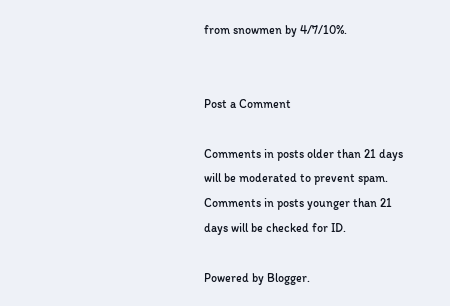from snowmen by 4/7/10%.


Post a Comment

Comments in posts older than 21 days will be moderated to prevent spam. Comments in posts younger than 21 days will be checked for ID.

Powered by Blogger.